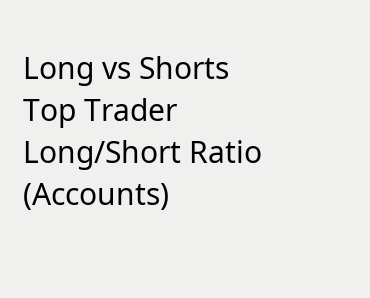Long vs Shorts
Top Trader Long/Short Ratio (Accounts)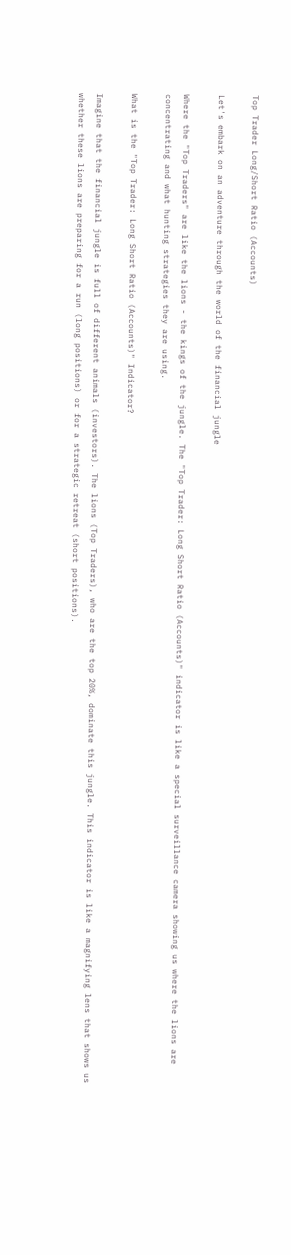Top Trader Long/Short Ratio (Accounts)

Let's embark on an adventure through the world of the financial jungle

Where the "Top Traders" are like the lions - the kings of the jungle. The "Top Trader: Long Short Ratio (Accounts)" indicator is like a special surveillance camera showing us where the lions are concentrating and what hunting strategies they are using.

What is the "Top Trader: Long Short Ratio (Accounts)" Indicator?

Imagine that the financial jungle is full of different animals (investors). The lions (Top Traders), who are the top 20%, dominate this jungle. This indicator is like a magnifying lens that shows us whether these lions are preparing for a run (long positions) or for a strategic retreat (short positions).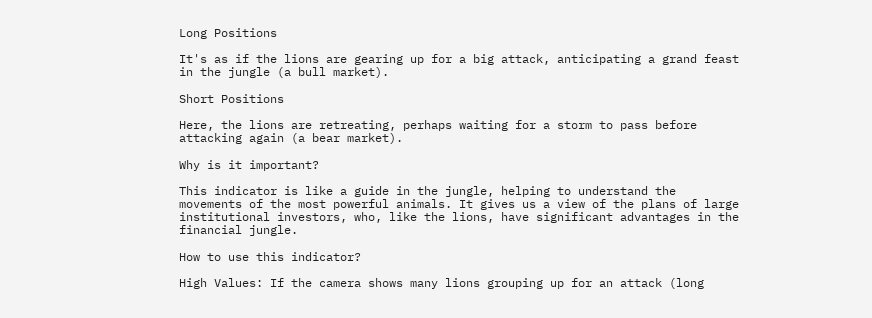Long Positions

It's as if the lions are gearing up for a big attack, anticipating a grand feast in the jungle (a bull market).

Short Positions

Here, the lions are retreating, perhaps waiting for a storm to pass before attacking again (a bear market).

Why is it important?

This indicator is like a guide in the jungle, helping to understand the movements of the most powerful animals. It gives us a view of the plans of large institutional investors, who, like the lions, have significant advantages in the financial jungle.

How to use this indicator?

High Values: If the camera shows many lions grouping up for an attack (long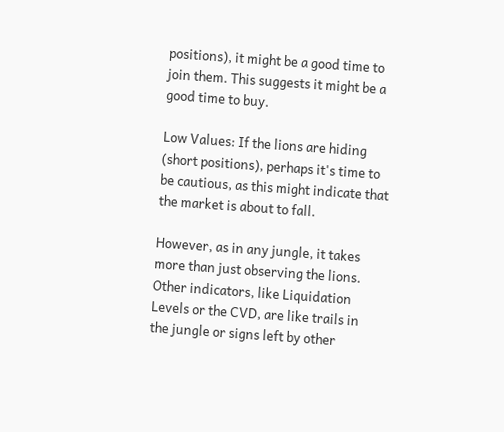positions), it might be a good time to join them. This suggests it might be a good time to buy.

Low Values: If the lions are hiding (short positions), perhaps it's time to be cautious, as this might indicate that the market is about to fall.

However, as in any jungle, it takes more than just observing the lions. Other indicators, like Liquidation Levels or the CVD, are like trails in the jungle or signs left by other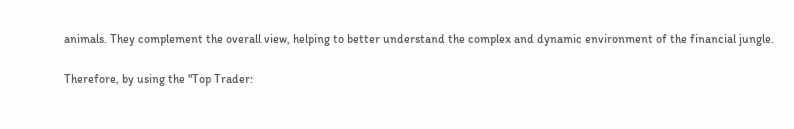animals. They complement the overall view, helping to better understand the complex and dynamic environment of the financial jungle.

Therefore, by using the "Top Trader: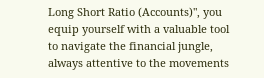Long Short Ratio (Accounts)", you equip yourself with a valuable tool to navigate the financial jungle, always attentive to the movements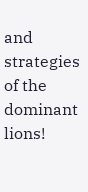and strategies of the dominant lions!